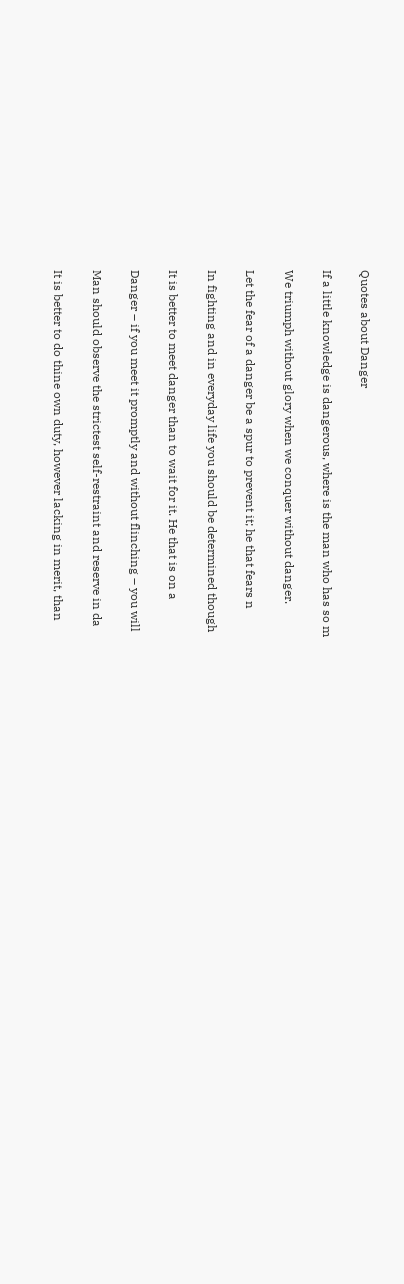Quotes about Danger

If a little knowledge is dangerous, where is the man who has so m

We triumph without glory when we conquer without danger.

Let the fear of a danger be a spur to prevent it; he that fears n

In fighting and in everyday life you should be determined though

It is better to meet danger than to wait for it. He that is on a

Danger – if you meet it promptly and without flinching – you will

Man should observe the strictest self-restraint and reserve in da

It is better to do thine own duty, however lacking in merit, than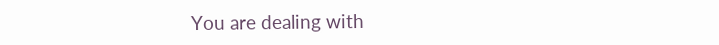You are dealing with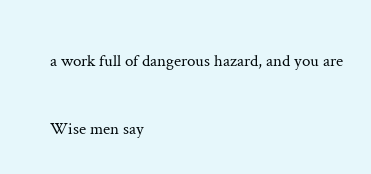a work full of dangerous hazard, and you are

Wise men say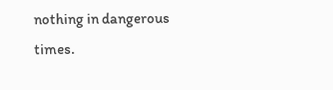nothing in dangerous times.